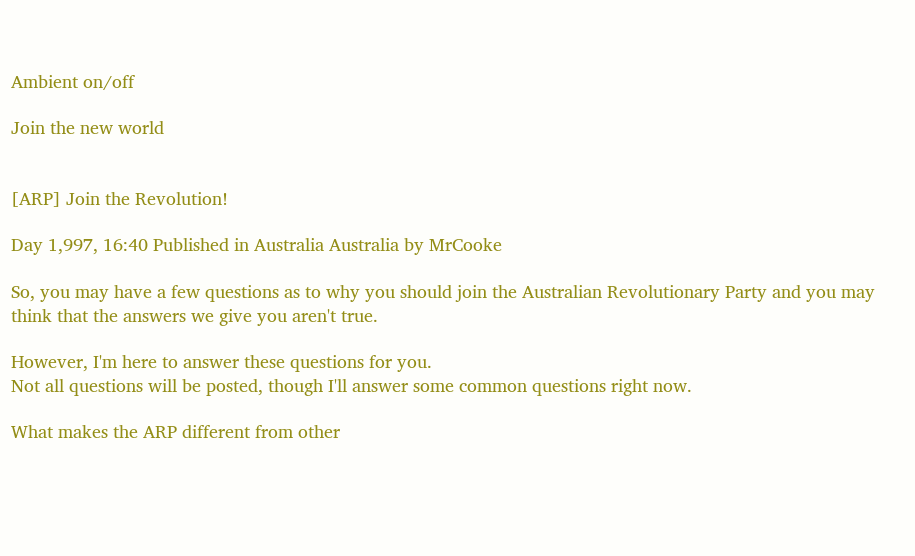Ambient on/off

Join the new world


[ARP] Join the Revolution!

Day 1,997, 16:40 Published in Australia Australia by MrCooke

So, you may have a few questions as to why you should join the Australian Revolutionary Party and you may think that the answers we give you aren't true.

However, I'm here to answer these questions for you.
Not all questions will be posted, though I'll answer some common questions right now.

What makes the ARP different from other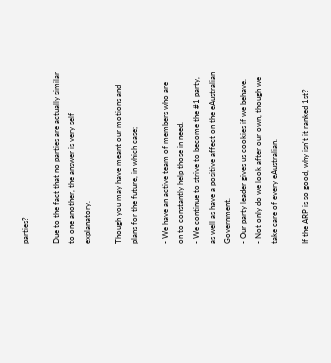parties?

Due to the fact that no parties are actually similar to one another, the answer is very self explanatory.

Though you may have meant our motions and plans for the future, in which case;

- We have an active team of members who are on to constantly help those in need.
- We continue to strive to become the #1 party, as well as have a positive affect on the eAustralian Government.
- Our party leader gives us cookies if we behave.
- Not only do we look after our own, though we take care of every eAustralian.

If the ARP is so good, why isn't it ranked 1st?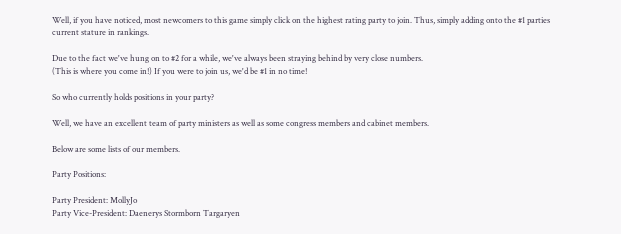Well, if you have noticed, most newcomers to this game simply click on the highest rating party to join. Thus, simply adding onto the #1 parties current stature in rankings.

Due to the fact we've hung on to #2 for a while, we've always been straying behind by very close numbers.
(This is where you come in!) If you were to join us, we'd be #1 in no time!

So who currently holds positions in your party?

Well, we have an excellent team of party ministers as well as some congress members and cabinet members.

Below are some lists of our members.

Party Positions:

Party President: MollyJo
Party Vice-President: Daenerys Stormborn Targaryen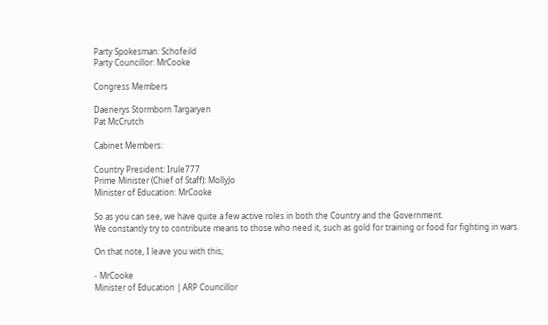Party Spokesman: Schofeild
Party Councillor: MrCooke

Congress Members

Daenerys Stormborn Targaryen
Pat McCrutch

Cabinet Members:

Country President: Irule777
Prime Minister (Chief of Staff): MollyJo
Minister of Education: MrCooke

So as you can see, we have quite a few active roles in both the Country and the Government.
We constantly try to contribute means to those who need it, such as gold for training or food for fighting in wars.

On that note, I leave you with this;

- MrCooke
Minister of Education | ARP Councillor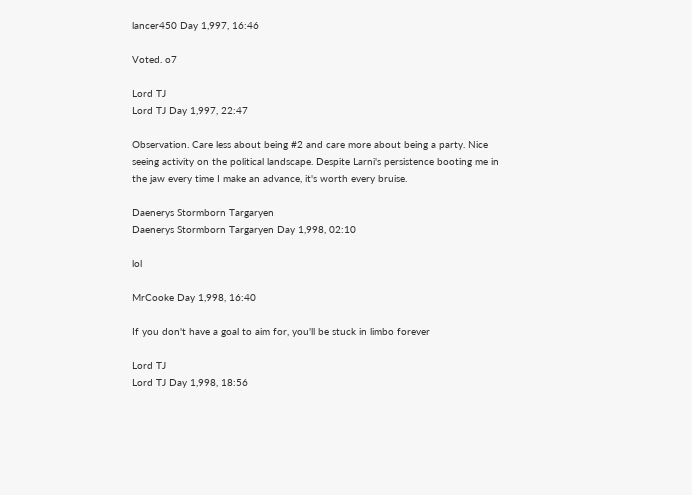lancer450 Day 1,997, 16:46

Voted. o7

Lord TJ
Lord TJ Day 1,997, 22:47

Observation. Care less about being #2 and care more about being a party. Nice seeing activity on the political landscape. Despite Larni's persistence booting me in the jaw every time I make an advance, it's worth every bruise.

Daenerys Stormborn Targaryen
Daenerys Stormborn Targaryen Day 1,998, 02:10

lol

MrCooke Day 1,998, 16:40

If you don't have a goal to aim for, you'll be stuck in limbo forever

Lord TJ
Lord TJ Day 1,998, 18:56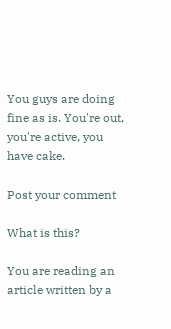You guys are doing fine as is. You're out, you're active, you have cake.

Post your comment

What is this?

You are reading an article written by a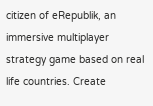citizen of eRepublik, an immersive multiplayer strategy game based on real life countries. Create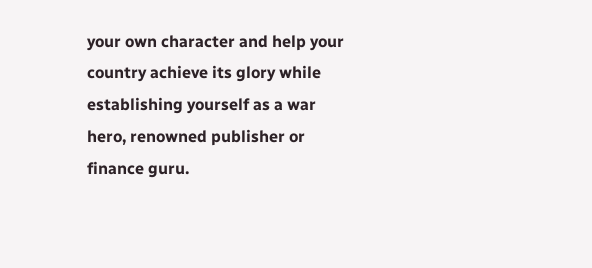your own character and help your country achieve its glory while establishing yourself as a war hero, renowned publisher or finance guru.